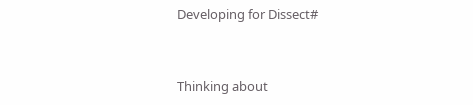Developing for Dissect#


Thinking about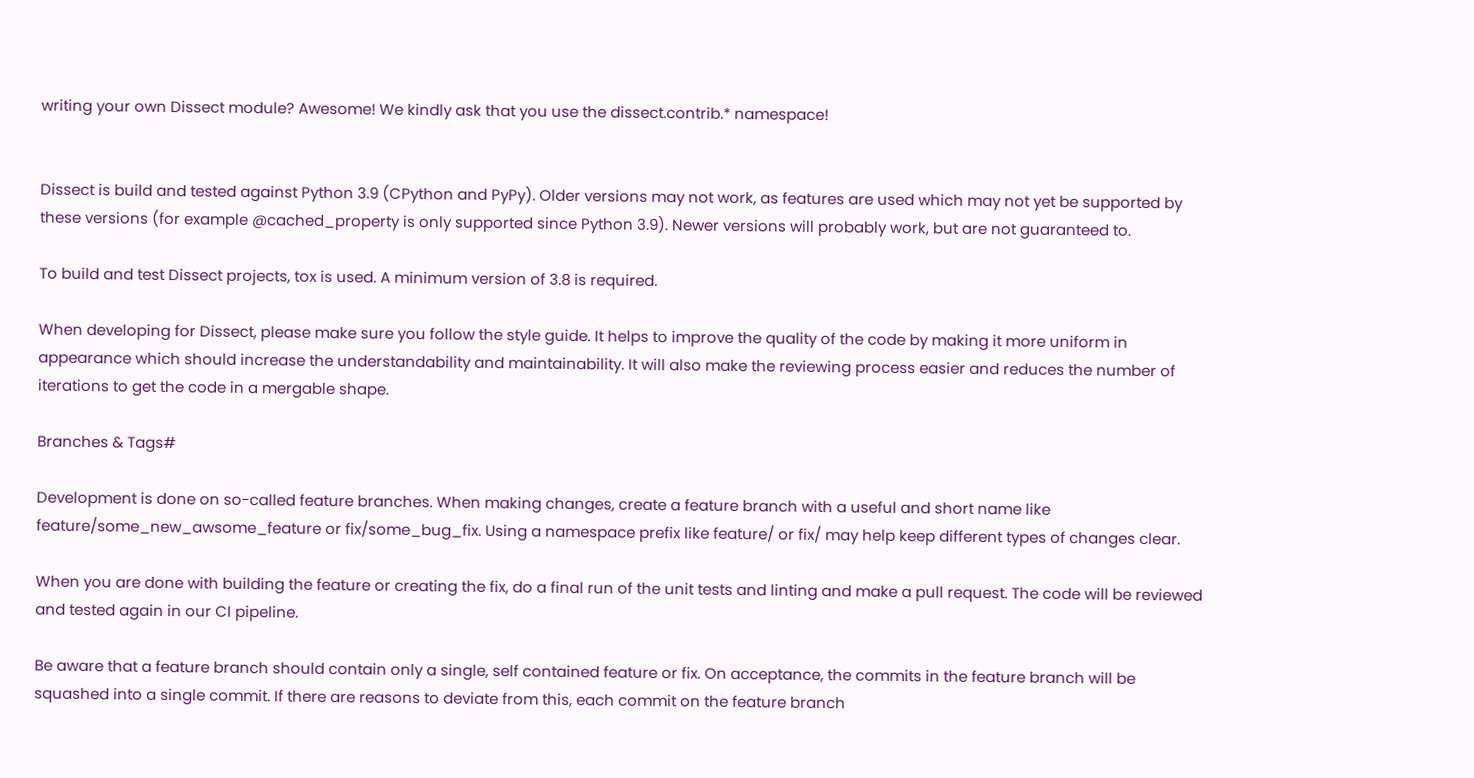writing your own Dissect module? Awesome! We kindly ask that you use the dissect.contrib.* namespace!


Dissect is build and tested against Python 3.9 (CPython and PyPy). Older versions may not work, as features are used which may not yet be supported by these versions (for example @cached_property is only supported since Python 3.9). Newer versions will probably work, but are not guaranteed to.

To build and test Dissect projects, tox is used. A minimum version of 3.8 is required.

When developing for Dissect, please make sure you follow the style guide. It helps to improve the quality of the code by making it more uniform in appearance which should increase the understandability and maintainability. It will also make the reviewing process easier and reduces the number of iterations to get the code in a mergable shape.

Branches & Tags#

Development is done on so-called feature branches. When making changes, create a feature branch with a useful and short name like feature/some_new_awsome_feature or fix/some_bug_fix. Using a namespace prefix like feature/ or fix/ may help keep different types of changes clear.

When you are done with building the feature or creating the fix, do a final run of the unit tests and linting and make a pull request. The code will be reviewed and tested again in our CI pipeline.

Be aware that a feature branch should contain only a single, self contained feature or fix. On acceptance, the commits in the feature branch will be squashed into a single commit. If there are reasons to deviate from this, each commit on the feature branch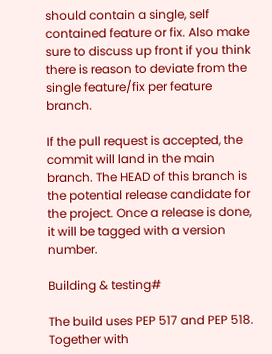should contain a single, self contained feature or fix. Also make sure to discuss up front if you think there is reason to deviate from the single feature/fix per feature branch.

If the pull request is accepted, the commit will land in the main branch. The HEAD of this branch is the potential release candidate for the project. Once a release is done, it will be tagged with a version number.

Building & testing#

The build uses PEP 517 and PEP 518. Together with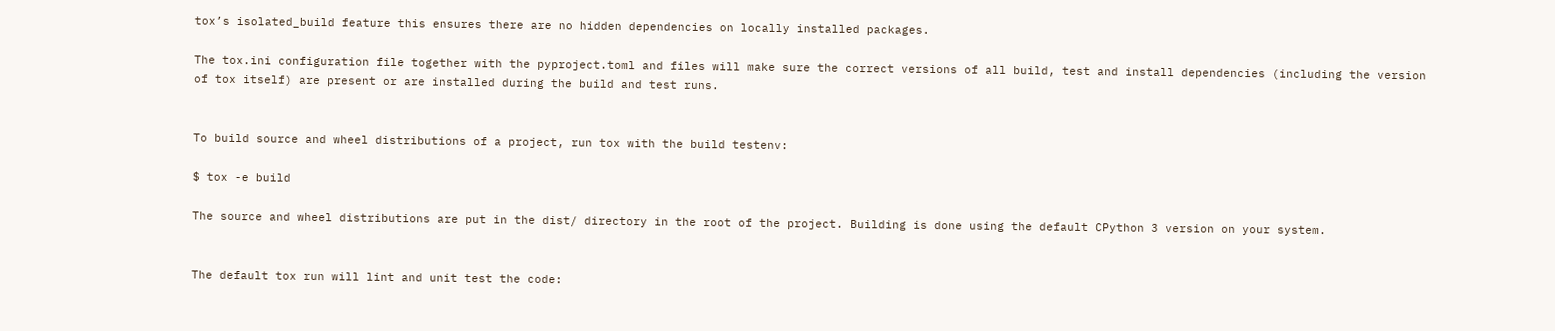tox’s isolated_build feature this ensures there are no hidden dependencies on locally installed packages.

The tox.ini configuration file together with the pyproject.toml and files will make sure the correct versions of all build, test and install dependencies (including the version of tox itself) are present or are installed during the build and test runs.


To build source and wheel distributions of a project, run tox with the build testenv:

$ tox -e build

The source and wheel distributions are put in the dist/ directory in the root of the project. Building is done using the default CPython 3 version on your system.


The default tox run will lint and unit test the code: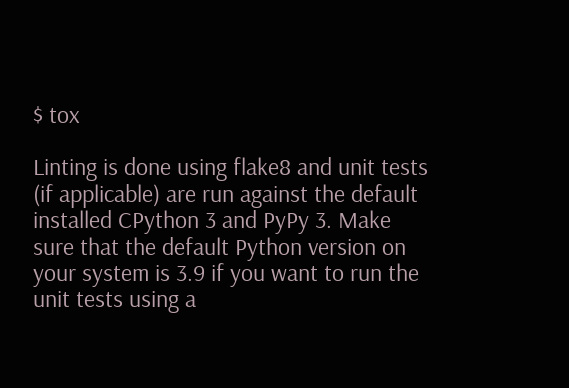$ tox

Linting is done using flake8 and unit tests (if applicable) are run against the default installed CPython 3 and PyPy 3. Make sure that the default Python version on your system is 3.9 if you want to run the unit tests using a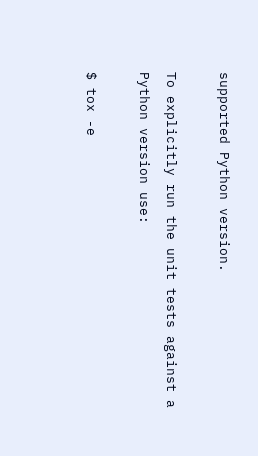supported Python version.

To explicitly run the unit tests against a Python version use:

$ tox -e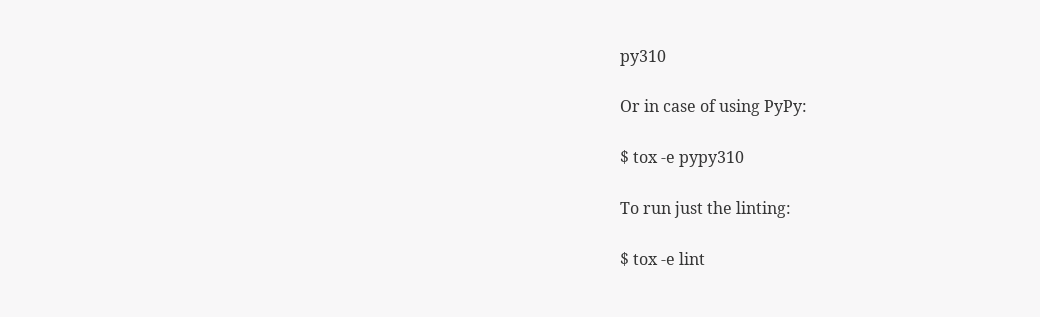py310

Or in case of using PyPy:

$ tox -e pypy310

To run just the linting:

$ tox -e lint